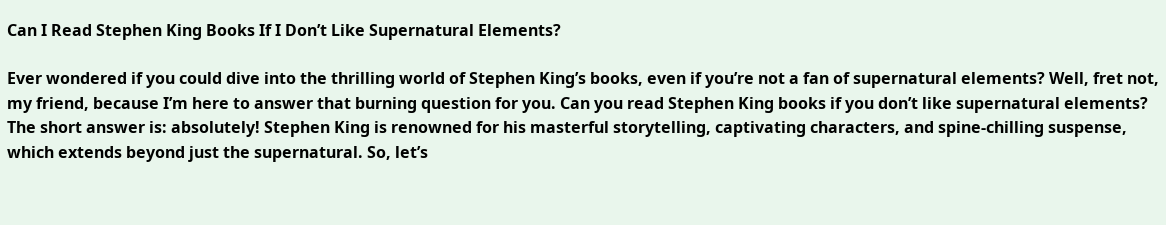Can I Read Stephen King Books If I Don’t Like Supernatural Elements?

Ever wondered if you could dive into the thrilling world of Stephen King’s books, even if you’re not a fan of supernatural elements? Well, fret not, my friend, because I’m here to answer that burning question for you. Can you read Stephen King books if you don’t like supernatural elements? The short answer is: absolutely! Stephen King is renowned for his masterful storytelling, captivating characters, and spine-chilling suspense, which extends beyond just the supernatural. So, let’s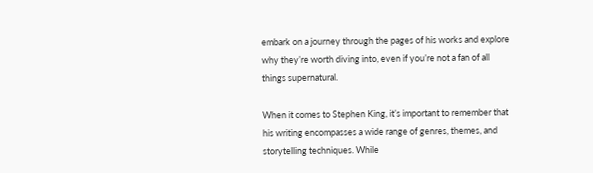embark on a journey through the pages of his works and explore why they’re worth diving into, even if you’re not a fan of all things supernatural.

When it comes to Stephen King, it’s important to remember that his writing encompasses a wide range of genres, themes, and storytelling techniques. While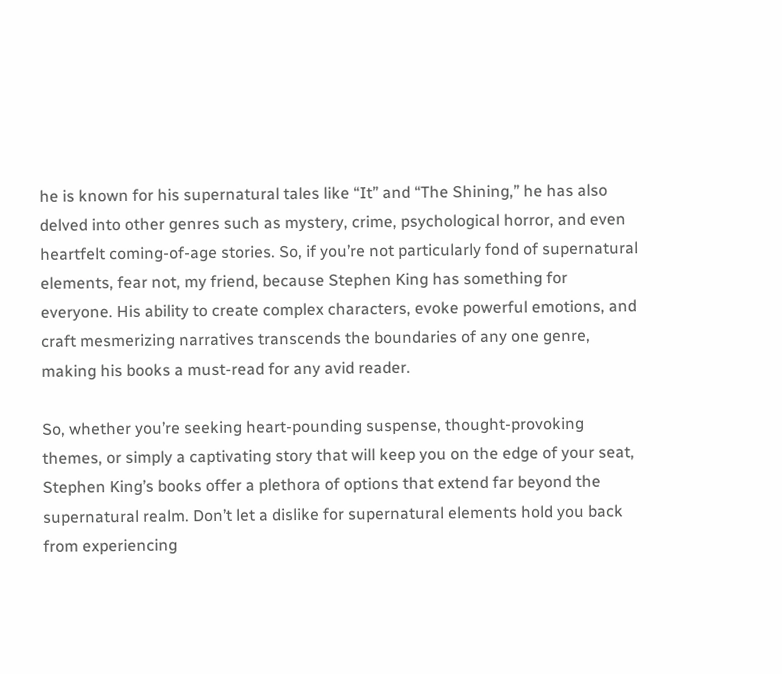he is known for his supernatural tales like “It” and “The Shining,” he has also delved into other genres such as mystery, crime, psychological horror, and even heartfelt coming-of-age stories. So, if you’re not particularly fond of supernatural elements, fear not, my friend, because Stephen King has something for everyone. His ability to create complex characters, evoke powerful emotions, and craft mesmerizing narratives transcends the boundaries of any one genre, making his books a must-read for any avid reader.

So, whether you’re seeking heart-pounding suspense, thought-provoking themes, or simply a captivating story that will keep you on the edge of your seat, Stephen King’s books offer a plethora of options that extend far beyond the supernatural realm. Don’t let a dislike for supernatural elements hold you back from experiencing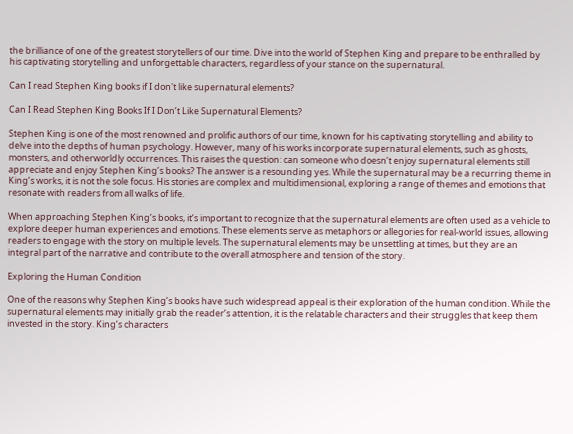the brilliance of one of the greatest storytellers of our time. Dive into the world of Stephen King and prepare to be enthralled by his captivating storytelling and unforgettable characters, regardless of your stance on the supernatural.

Can I read Stephen King books if I don't like supernatural elements?

Can I Read Stephen King Books If I Don’t Like Supernatural Elements?

Stephen King is one of the most renowned and prolific authors of our time, known for his captivating storytelling and ability to delve into the depths of human psychology. However, many of his works incorporate supernatural elements, such as ghosts, monsters, and otherworldly occurrences. This raises the question: can someone who doesn’t enjoy supernatural elements still appreciate and enjoy Stephen King’s books? The answer is a resounding yes. While the supernatural may be a recurring theme in King’s works, it is not the sole focus. His stories are complex and multidimensional, exploring a range of themes and emotions that resonate with readers from all walks of life.

When approaching Stephen King’s books, it’s important to recognize that the supernatural elements are often used as a vehicle to explore deeper human experiences and emotions. These elements serve as metaphors or allegories for real-world issues, allowing readers to engage with the story on multiple levels. The supernatural elements may be unsettling at times, but they are an integral part of the narrative and contribute to the overall atmosphere and tension of the story.

Exploring the Human Condition

One of the reasons why Stephen King’s books have such widespread appeal is their exploration of the human condition. While the supernatural elements may initially grab the reader’s attention, it is the relatable characters and their struggles that keep them invested in the story. King’s characters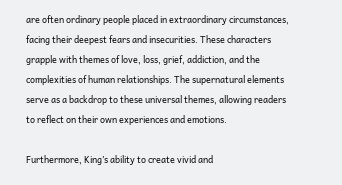are often ordinary people placed in extraordinary circumstances, facing their deepest fears and insecurities. These characters grapple with themes of love, loss, grief, addiction, and the complexities of human relationships. The supernatural elements serve as a backdrop to these universal themes, allowing readers to reflect on their own experiences and emotions.

Furthermore, King’s ability to create vivid and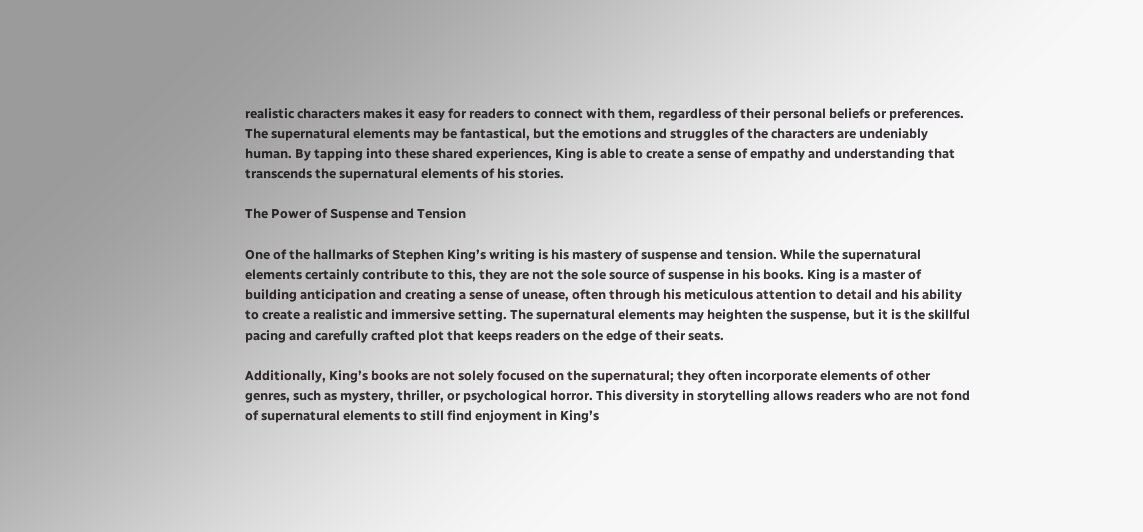realistic characters makes it easy for readers to connect with them, regardless of their personal beliefs or preferences. The supernatural elements may be fantastical, but the emotions and struggles of the characters are undeniably human. By tapping into these shared experiences, King is able to create a sense of empathy and understanding that transcends the supernatural elements of his stories.

The Power of Suspense and Tension

One of the hallmarks of Stephen King’s writing is his mastery of suspense and tension. While the supernatural elements certainly contribute to this, they are not the sole source of suspense in his books. King is a master of building anticipation and creating a sense of unease, often through his meticulous attention to detail and his ability to create a realistic and immersive setting. The supernatural elements may heighten the suspense, but it is the skillful pacing and carefully crafted plot that keeps readers on the edge of their seats.

Additionally, King’s books are not solely focused on the supernatural; they often incorporate elements of other genres, such as mystery, thriller, or psychological horror. This diversity in storytelling allows readers who are not fond of supernatural elements to still find enjoyment in King’s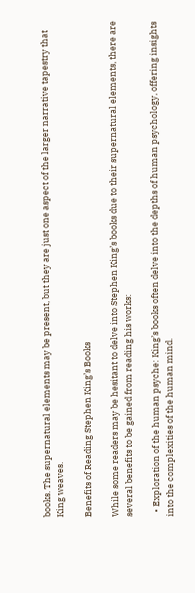books. The supernatural elements may be present, but they are just one aspect of the larger narrative tapestry that King weaves.

Benefits of Reading Stephen King’s Books

While some readers may be hesitant to delve into Stephen King’s books due to their supernatural elements, there are several benefits to be gained from reading his works:

  • Exploration of the human psyche: King’s books often delve into the depths of human psychology, offering insights into the complexities of the human mind.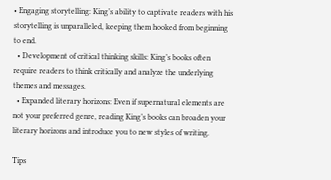• Engaging storytelling: King’s ability to captivate readers with his storytelling is unparalleled, keeping them hooked from beginning to end.
  • Development of critical thinking skills: King’s books often require readers to think critically and analyze the underlying themes and messages.
  • Expanded literary horizons: Even if supernatural elements are not your preferred genre, reading King’s books can broaden your literary horizons and introduce you to new styles of writing.

Tips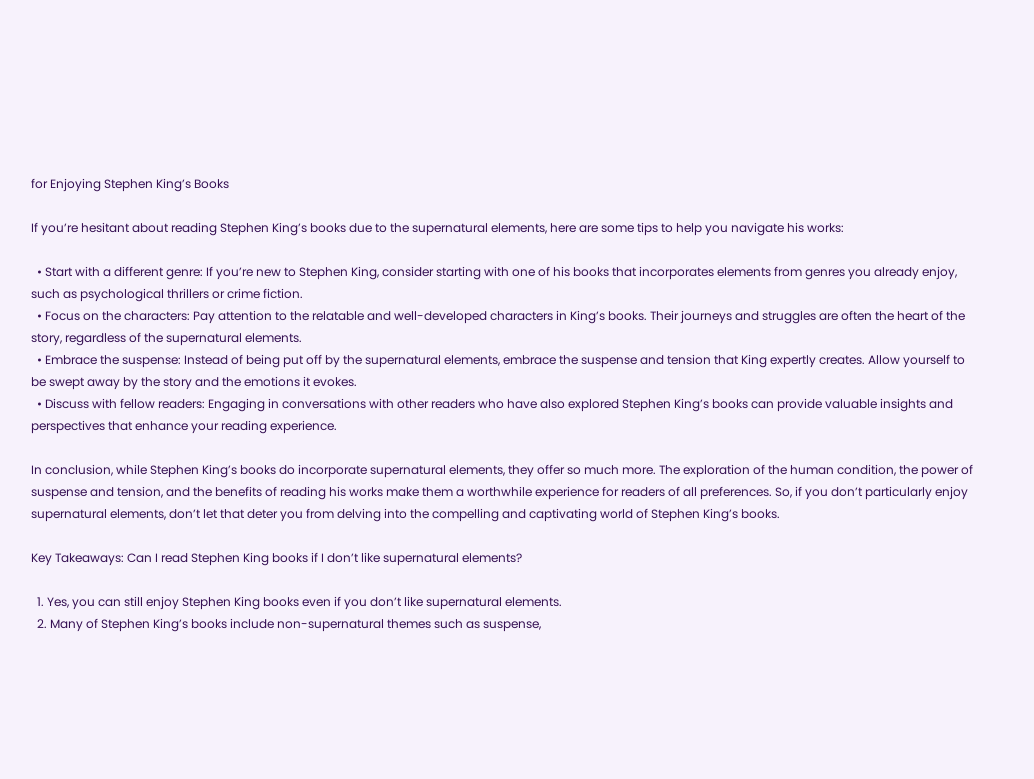for Enjoying Stephen King’s Books

If you’re hesitant about reading Stephen King’s books due to the supernatural elements, here are some tips to help you navigate his works:

  • Start with a different genre: If you’re new to Stephen King, consider starting with one of his books that incorporates elements from genres you already enjoy, such as psychological thrillers or crime fiction.
  • Focus on the characters: Pay attention to the relatable and well-developed characters in King’s books. Their journeys and struggles are often the heart of the story, regardless of the supernatural elements.
  • Embrace the suspense: Instead of being put off by the supernatural elements, embrace the suspense and tension that King expertly creates. Allow yourself to be swept away by the story and the emotions it evokes.
  • Discuss with fellow readers: Engaging in conversations with other readers who have also explored Stephen King’s books can provide valuable insights and perspectives that enhance your reading experience.

In conclusion, while Stephen King’s books do incorporate supernatural elements, they offer so much more. The exploration of the human condition, the power of suspense and tension, and the benefits of reading his works make them a worthwhile experience for readers of all preferences. So, if you don’t particularly enjoy supernatural elements, don’t let that deter you from delving into the compelling and captivating world of Stephen King’s books.

Key Takeaways: Can I read Stephen King books if I don’t like supernatural elements?

  1. Yes, you can still enjoy Stephen King books even if you don’t like supernatural elements.
  2. Many of Stephen King’s books include non-supernatural themes such as suspense,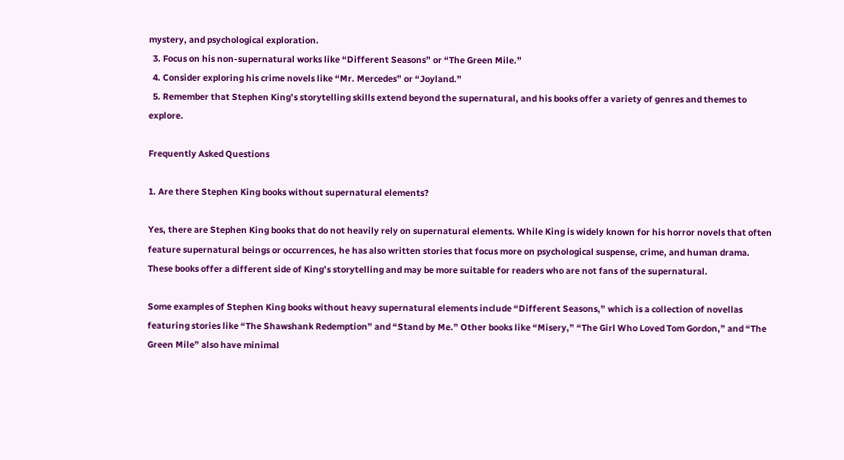mystery, and psychological exploration.
  3. Focus on his non-supernatural works like “Different Seasons” or “The Green Mile.”
  4. Consider exploring his crime novels like “Mr. Mercedes” or “Joyland.”
  5. Remember that Stephen King’s storytelling skills extend beyond the supernatural, and his books offer a variety of genres and themes to explore.

Frequently Asked Questions

1. Are there Stephen King books without supernatural elements?

Yes, there are Stephen King books that do not heavily rely on supernatural elements. While King is widely known for his horror novels that often feature supernatural beings or occurrences, he has also written stories that focus more on psychological suspense, crime, and human drama. These books offer a different side of King’s storytelling and may be more suitable for readers who are not fans of the supernatural.

Some examples of Stephen King books without heavy supernatural elements include “Different Seasons,” which is a collection of novellas featuring stories like “The Shawshank Redemption” and “Stand by Me.” Other books like “Misery,” “The Girl Who Loved Tom Gordon,” and “The Green Mile” also have minimal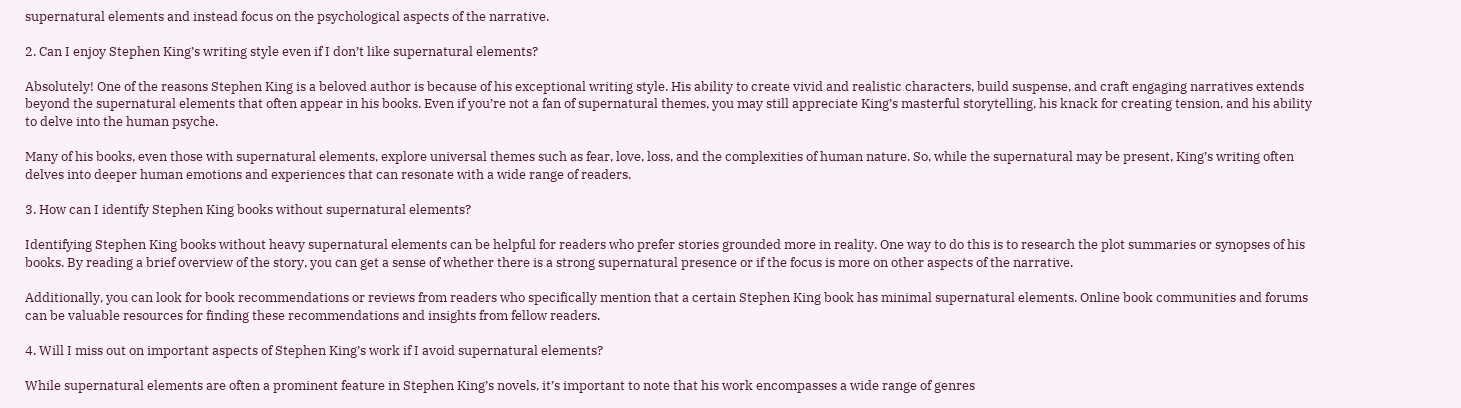supernatural elements and instead focus on the psychological aspects of the narrative.

2. Can I enjoy Stephen King’s writing style even if I don’t like supernatural elements?

Absolutely! One of the reasons Stephen King is a beloved author is because of his exceptional writing style. His ability to create vivid and realistic characters, build suspense, and craft engaging narratives extends beyond the supernatural elements that often appear in his books. Even if you’re not a fan of supernatural themes, you may still appreciate King’s masterful storytelling, his knack for creating tension, and his ability to delve into the human psyche.

Many of his books, even those with supernatural elements, explore universal themes such as fear, love, loss, and the complexities of human nature. So, while the supernatural may be present, King’s writing often delves into deeper human emotions and experiences that can resonate with a wide range of readers.

3. How can I identify Stephen King books without supernatural elements?

Identifying Stephen King books without heavy supernatural elements can be helpful for readers who prefer stories grounded more in reality. One way to do this is to research the plot summaries or synopses of his books. By reading a brief overview of the story, you can get a sense of whether there is a strong supernatural presence or if the focus is more on other aspects of the narrative.

Additionally, you can look for book recommendations or reviews from readers who specifically mention that a certain Stephen King book has minimal supernatural elements. Online book communities and forums can be valuable resources for finding these recommendations and insights from fellow readers.

4. Will I miss out on important aspects of Stephen King’s work if I avoid supernatural elements?

While supernatural elements are often a prominent feature in Stephen King’s novels, it’s important to note that his work encompasses a wide range of genres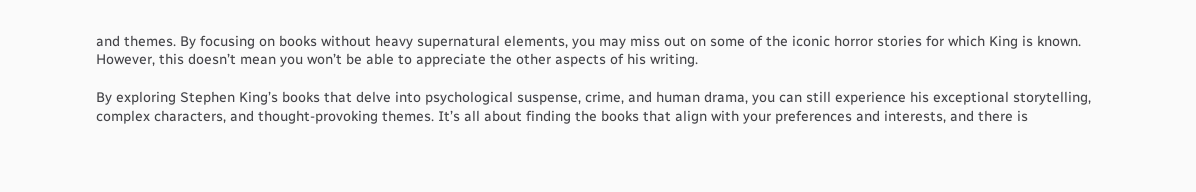and themes. By focusing on books without heavy supernatural elements, you may miss out on some of the iconic horror stories for which King is known. However, this doesn’t mean you won’t be able to appreciate the other aspects of his writing.

By exploring Stephen King’s books that delve into psychological suspense, crime, and human drama, you can still experience his exceptional storytelling, complex characters, and thought-provoking themes. It’s all about finding the books that align with your preferences and interests, and there is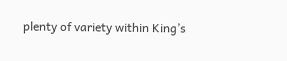plenty of variety within King’s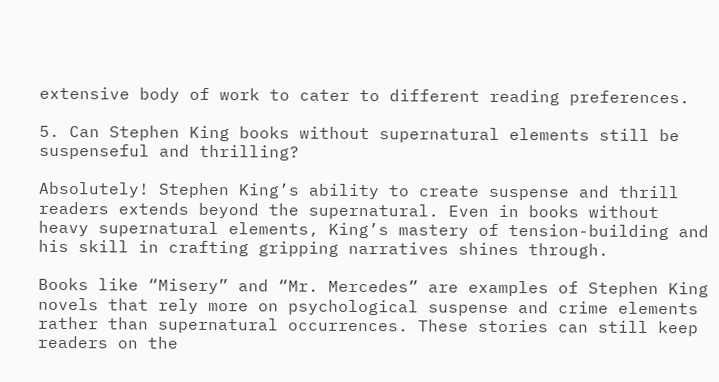extensive body of work to cater to different reading preferences.

5. Can Stephen King books without supernatural elements still be suspenseful and thrilling?

Absolutely! Stephen King’s ability to create suspense and thrill readers extends beyond the supernatural. Even in books without heavy supernatural elements, King’s mastery of tension-building and his skill in crafting gripping narratives shines through.

Books like “Misery” and “Mr. Mercedes” are examples of Stephen King novels that rely more on psychological suspense and crime elements rather than supernatural occurrences. These stories can still keep readers on the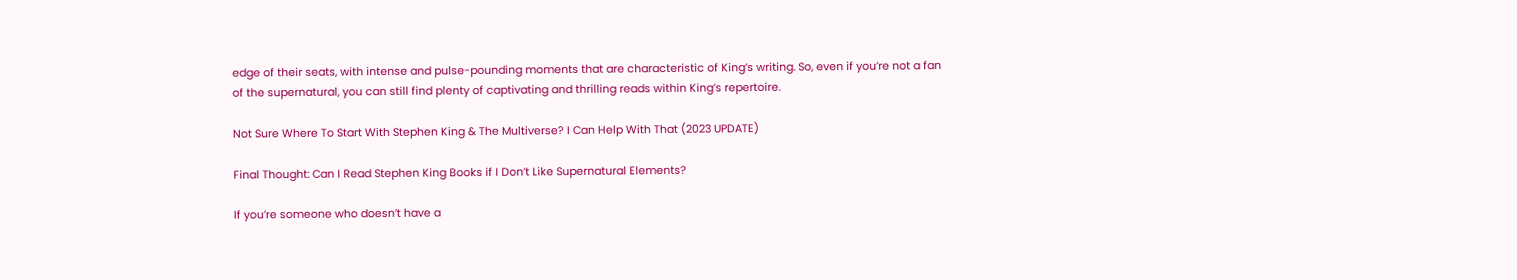edge of their seats, with intense and pulse-pounding moments that are characteristic of King’s writing. So, even if you’re not a fan of the supernatural, you can still find plenty of captivating and thrilling reads within King’s repertoire.

Not Sure Where To Start With Stephen King & The Multiverse? I Can Help With That (2023 UPDATE)

Final Thought: Can I Read Stephen King Books if I Don’t Like Supernatural Elements?

If you’re someone who doesn’t have a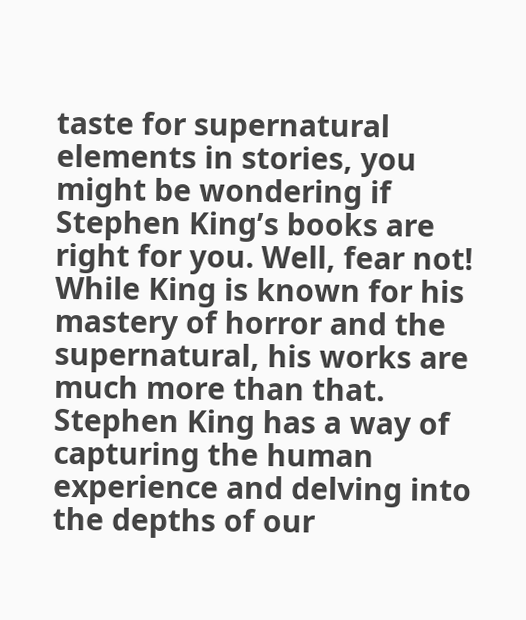taste for supernatural elements in stories, you might be wondering if Stephen King’s books are right for you. Well, fear not! While King is known for his mastery of horror and the supernatural, his works are much more than that. Stephen King has a way of capturing the human experience and delving into the depths of our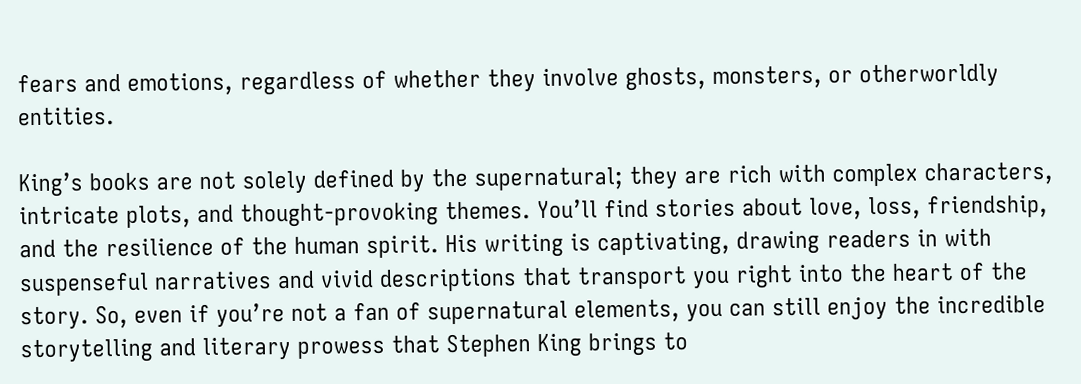fears and emotions, regardless of whether they involve ghosts, monsters, or otherworldly entities.

King’s books are not solely defined by the supernatural; they are rich with complex characters, intricate plots, and thought-provoking themes. You’ll find stories about love, loss, friendship, and the resilience of the human spirit. His writing is captivating, drawing readers in with suspenseful narratives and vivid descriptions that transport you right into the heart of the story. So, even if you’re not a fan of supernatural elements, you can still enjoy the incredible storytelling and literary prowess that Stephen King brings to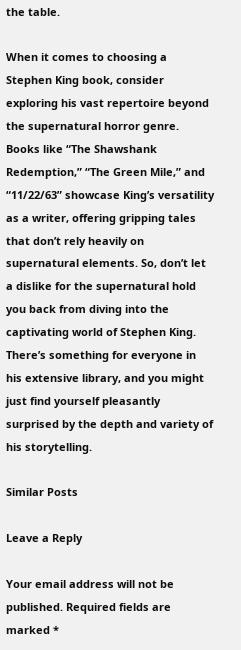the table.

When it comes to choosing a Stephen King book, consider exploring his vast repertoire beyond the supernatural horror genre. Books like “The Shawshank Redemption,” “The Green Mile,” and “11/22/63” showcase King’s versatility as a writer, offering gripping tales that don’t rely heavily on supernatural elements. So, don’t let a dislike for the supernatural hold you back from diving into the captivating world of Stephen King. There’s something for everyone in his extensive library, and you might just find yourself pleasantly surprised by the depth and variety of his storytelling.

Similar Posts

Leave a Reply

Your email address will not be published. Required fields are marked *